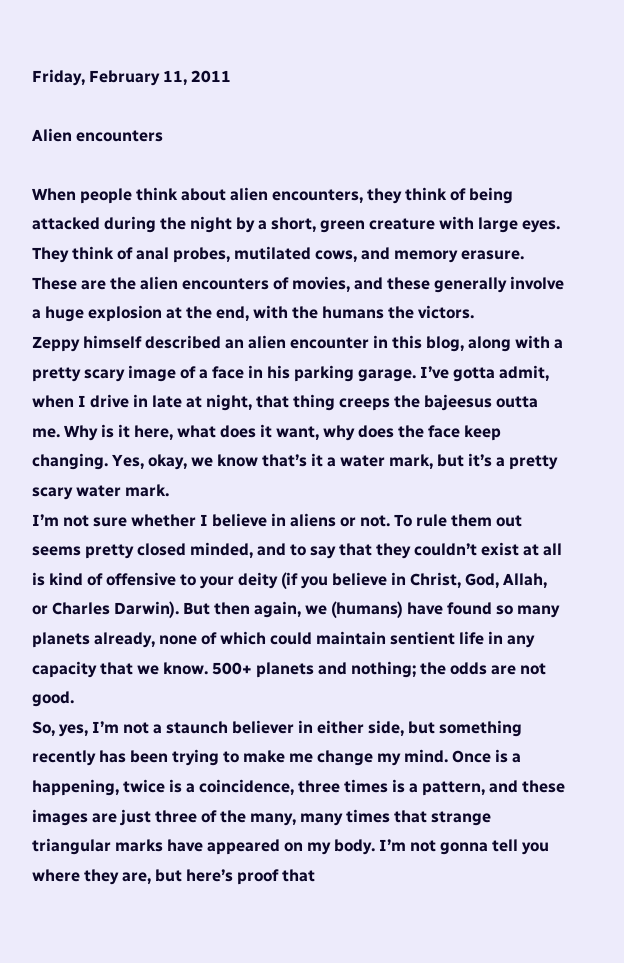Friday, February 11, 2011

Alien encounters

When people think about alien encounters, they think of being attacked during the night by a short, green creature with large eyes. They think of anal probes, mutilated cows, and memory erasure. These are the alien encounters of movies, and these generally involve a huge explosion at the end, with the humans the victors.
Zeppy himself described an alien encounter in this blog, along with a pretty scary image of a face in his parking garage. I’ve gotta admit, when I drive in late at night, that thing creeps the bajeesus outta me. Why is it here, what does it want, why does the face keep changing. Yes, okay, we know that’s it a water mark, but it’s a pretty scary water mark.
I’m not sure whether I believe in aliens or not. To rule them out seems pretty closed minded, and to say that they couldn’t exist at all is kind of offensive to your deity (if you believe in Christ, God, Allah, or Charles Darwin). But then again, we (humans) have found so many planets already, none of which could maintain sentient life in any capacity that we know. 500+ planets and nothing; the odds are not good.
So, yes, I’m not a staunch believer in either side, but something recently has been trying to make me change my mind. Once is a happening, twice is a coincidence, three times is a pattern, and these images are just three of the many, many times that strange triangular marks have appeared on my body. I’m not gonna tell you where they are, but here’s proof that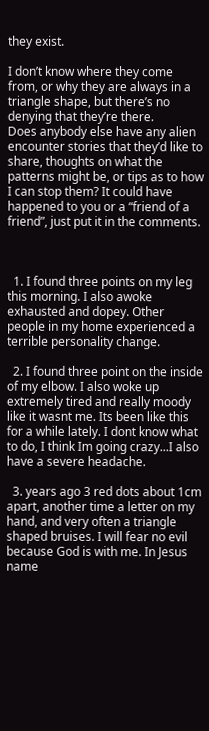they exist.

I don’t know where they come from, or why they are always in a triangle shape, but there’s no denying that they’re there.
Does anybody else have any alien encounter stories that they’d like to share, thoughts on what the patterns might be, or tips as to how I can stop them? It could have happened to you or a “friend of a friend”, just put it in the comments.



  1. I found three points on my leg this morning. I also awoke exhausted and dopey. Other people in my home experienced a terrible personality change.

  2. I found three point on the inside of my elbow. I also woke up extremely tired and really moody like it wasnt me. Its been like this for a while lately. I dont know what to do, I think Im going crazy...I also have a severe headache.

  3. years ago 3 red dots about 1cm apart, another time a letter on my hand, and very often a triangle shaped bruises. I will fear no evil because God is with me. In Jesus name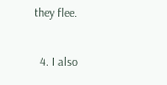they flee.

  4. I also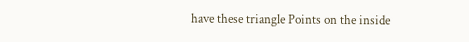have these triangle Points on the inside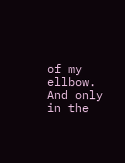of my ellbow. And only in the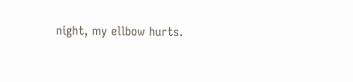night, my ellbow hurts.